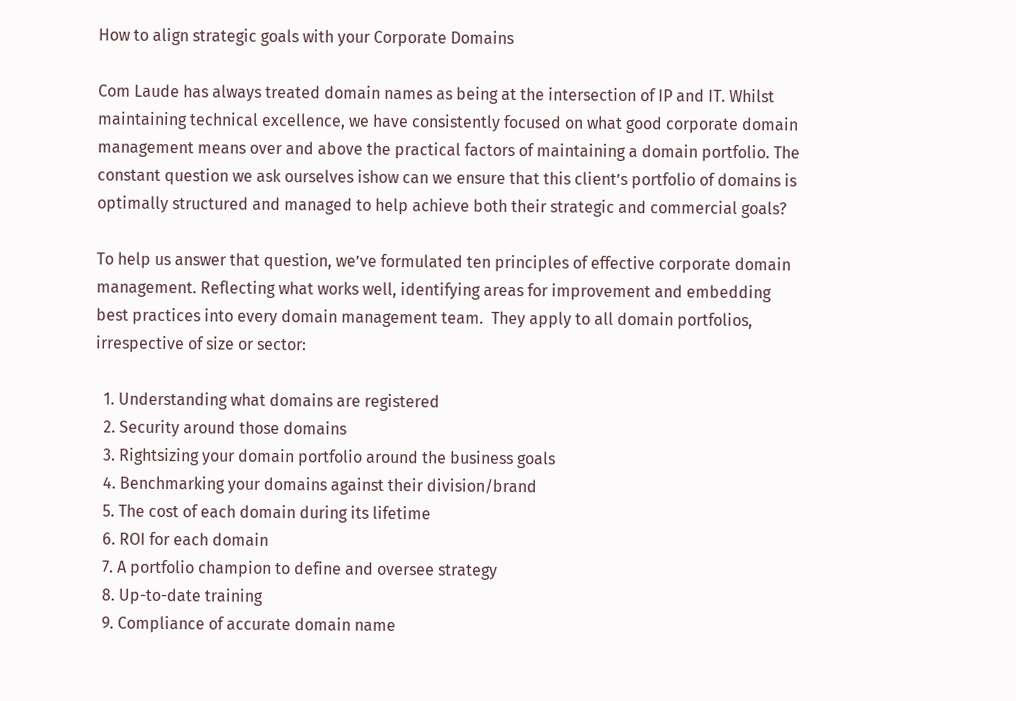How to align strategic goals with your Corporate Domains

Com Laude has always treated domain names as being at the intersection of IP and IT. Whilst maintaining technical excellence, we have consistently focused on what good corporate domain management means over and above the practical factors of maintaining a domain portfolio. The constant question we ask ourselves ishow can we ensure that this client’s portfolio of domains is optimally structured and managed to help achieve both their strategic and commercial goals?

To help us answer that question, we’ve formulated ten principles of effective corporate domain management. Reflecting what works well, identifying areas for improvement and embedding best practices into every domain management team.  They apply to all domain portfolios, irrespective of size or sector:

  1. Understanding what domains are registered
  2. Security around those domains
  3. Rightsizing your domain portfolio around the business goals
  4. Benchmarking your domains against their division/brand
  5. The cost of each domain during its lifetime
  6. ROI for each domain
  7. A portfolio champion to define and oversee strategy
  8. Up-to-date training
  9. Compliance of accurate domain name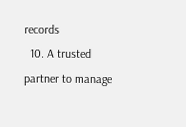records
  10. A trusted partner to manage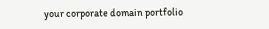your corporate domain portfolio